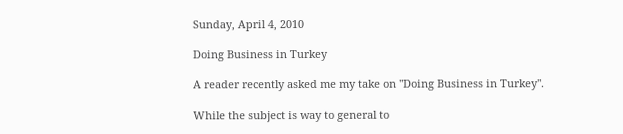Sunday, April 4, 2010

Doing Business in Turkey

A reader recently asked me my take on "Doing Business in Turkey".

While the subject is way to general to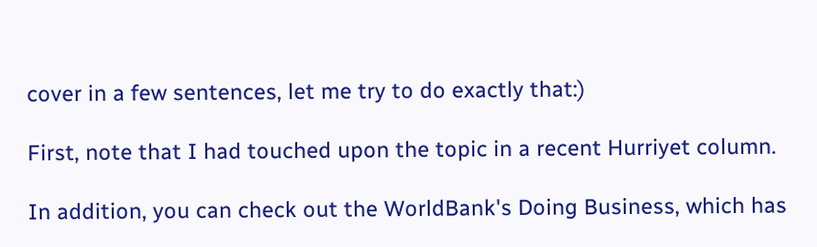cover in a few sentences, let me try to do exactly that:)

First, note that I had touched upon the topic in a recent Hurriyet column.

In addition, you can check out the WorldBank's Doing Business, which has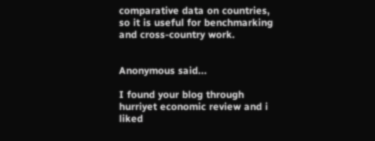comparative data on countries, so it is useful for benchmarking and cross-country work.


Anonymous said...

I found your blog through hurriyet economic review and i liked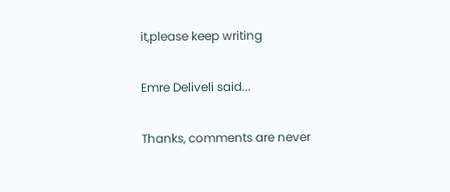it,please keep writing

Emre Deliveli said...

Thanks, comments are never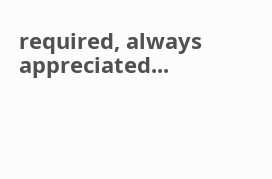required, always appreciated...